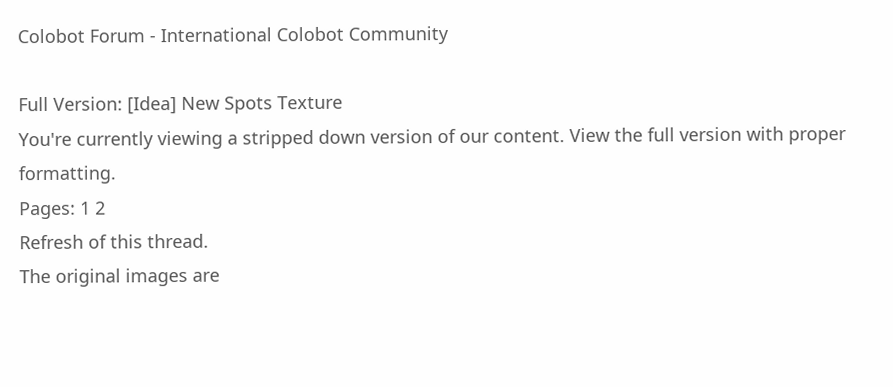Colobot Forum - International Colobot Community

Full Version: [Idea] New Spots Texture
You're currently viewing a stripped down version of our content. View the full version with proper formatting.
Pages: 1 2
Refresh of this thread.
The original images are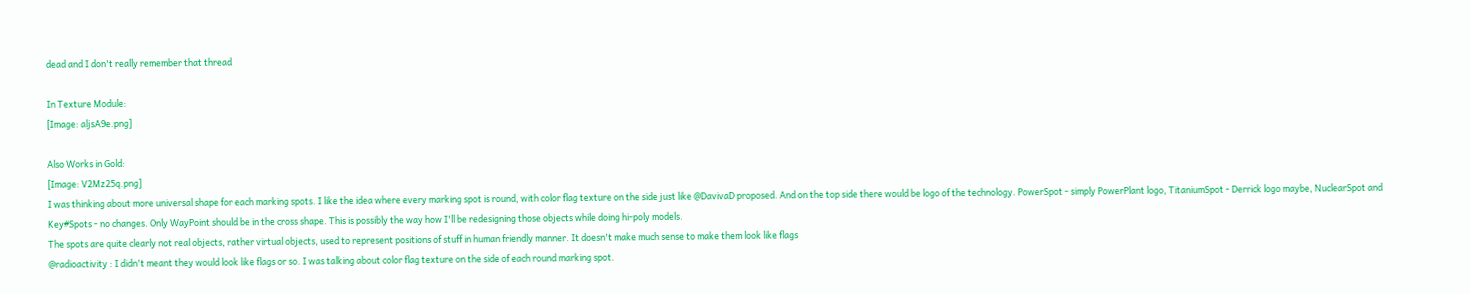dead and I don't really remember that thread

In Texture Module:
[Image: aljsA9e.png]

Also Works in Gold:
[Image: V2Mz25q.png]
I was thinking about more universal shape for each marking spots. I like the idea where every marking spot is round, with color flag texture on the side just like @DavivaD proposed. And on the top side there would be logo of the technology. PowerSpot - simply PowerPlant logo, TitaniumSpot - Derrick logo maybe, NuclearSpot and Key#Spots - no changes. Only WayPoint should be in the cross shape. This is possibly the way how I'll be redesigning those objects while doing hi-poly models.
The spots are quite clearly not real objects, rather virtual objects, used to represent positions of stuff in human friendly manner. It doesn't make much sense to make them look like flags
@radioactivity : I didn't meant they would look like flags or so. I was talking about color flag texture on the side of each round marking spot.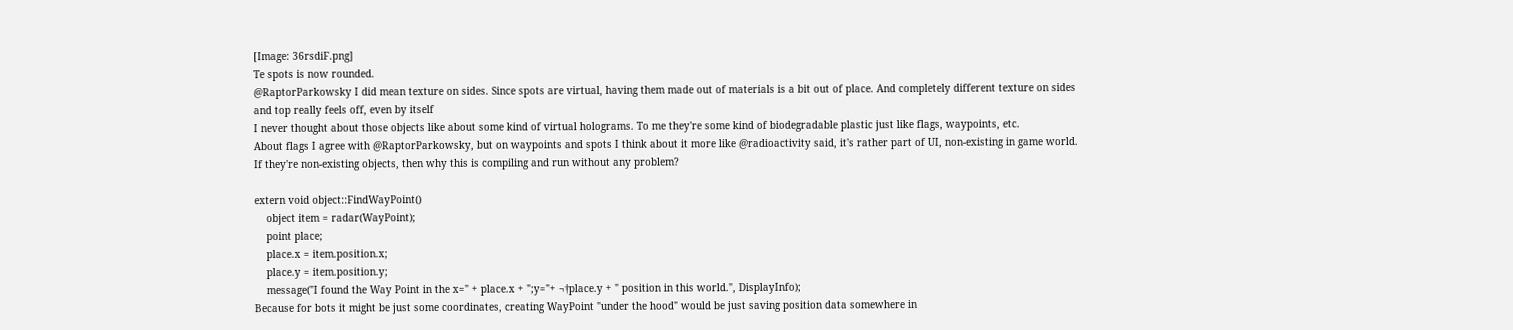[Image: 36rsdiF.png]
Te spots is now rounded.
@RaptorParkowsky I did mean texture on sides. Since spots are virtual, having them made out of materials is a bit out of place. And completely different texture on sides and top really feels off, even by itself
I never thought about those objects like about some kind of virtual holograms. To me they're some kind of biodegradable plastic just like flags, waypoints, etc.
About flags I agree with @RaptorParkowsky, but on waypoints and spots I think about it more like @radioactivity said, it's rather part of UI, non-existing in game world.
If they're non-existing objects, then why this is compiling and run without any problem?

extern void object::FindWayPoint()
    object item = radar(WayPoint);
    point place;
    place.x = item.position.x;
    place.y = item.position.y;
    message("I found the Way Point in the x=" + place.x + ";y="+ ¬†place.y + " position in this world.", DisplayInfo);
Because for bots it might be just some coordinates, creating WayPoint "under the hood" would be just saving position data somewhere in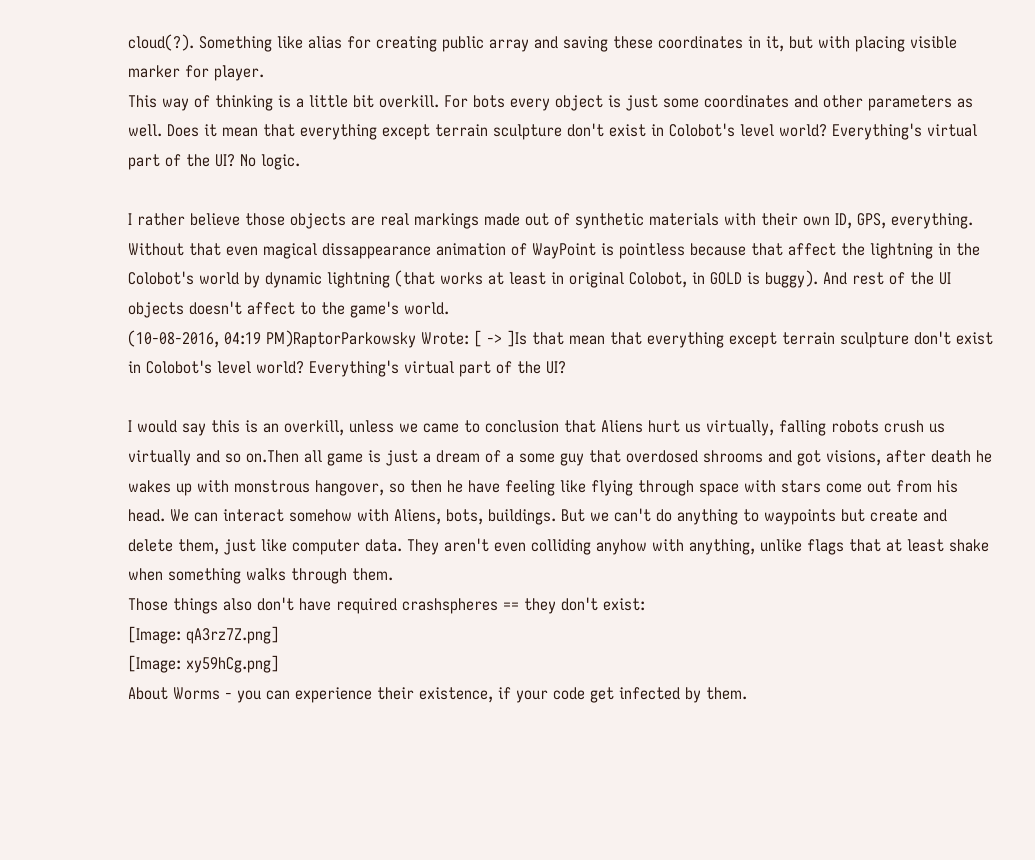cloud(?). Something like alias for creating public array and saving these coordinates in it, but with placing visible marker for player.
This way of thinking is a little bit overkill. For bots every object is just some coordinates and other parameters as well. Does it mean that everything except terrain sculpture don't exist in Colobot's level world? Everything's virtual part of the UI? No logic.

I rather believe those objects are real markings made out of synthetic materials with their own ID, GPS, everything. Without that even magical dissappearance animation of WayPoint is pointless because that affect the lightning in the Colobot's world by dynamic lightning (that works at least in original Colobot, in GOLD is buggy). And rest of the UI objects doesn't affect to the game's world.
(10-08-2016, 04:19 PM)RaptorParkowsky Wrote: [ -> ]Is that mean that everything except terrain sculpture don't exist in Colobot's level world? Everything's virtual part of the UI?

I would say this is an overkill, unless we came to conclusion that Aliens hurt us virtually, falling robots crush us virtually and so on.Then all game is just a dream of a some guy that overdosed shrooms and got visions, after death he wakes up with monstrous hangover, so then he have feeling like flying through space with stars come out from his head. We can interact somehow with Aliens, bots, buildings. But we can't do anything to waypoints but create and delete them, just like computer data. They aren't even colliding anyhow with anything, unlike flags that at least shake when something walks through them.
Those things also don't have required crashspheres == they don't exist:
[Image: qA3rz7Z.png]
[Image: xy59hCg.png]
About Worms - you can experience their existence, if your code get infected by them.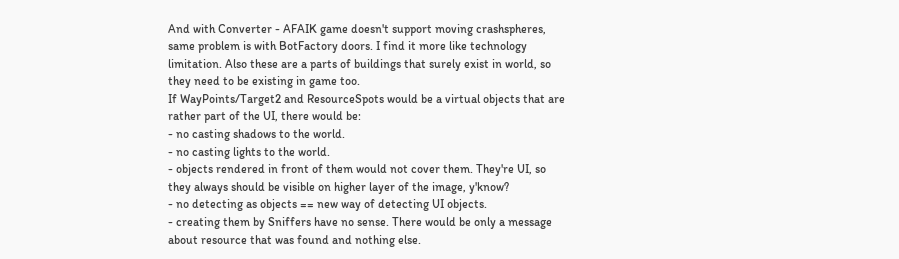And with Converter - AFAIK game doesn't support moving crashspheres, same problem is with BotFactory doors. I find it more like technology limitation. Also these are a parts of buildings that surely exist in world, so they need to be existing in game too.
If WayPoints/Target2 and ResourceSpots would be a virtual objects that are rather part of the UI, there would be:
- no casting shadows to the world.
- no casting lights to the world.
- objects rendered in front of them would not cover them. They're UI, so they always should be visible on higher layer of the image, y'know?
- no detecting as objects == new way of detecting UI objects.
- creating them by Sniffers have no sense. There would be only a message about resource that was found and nothing else.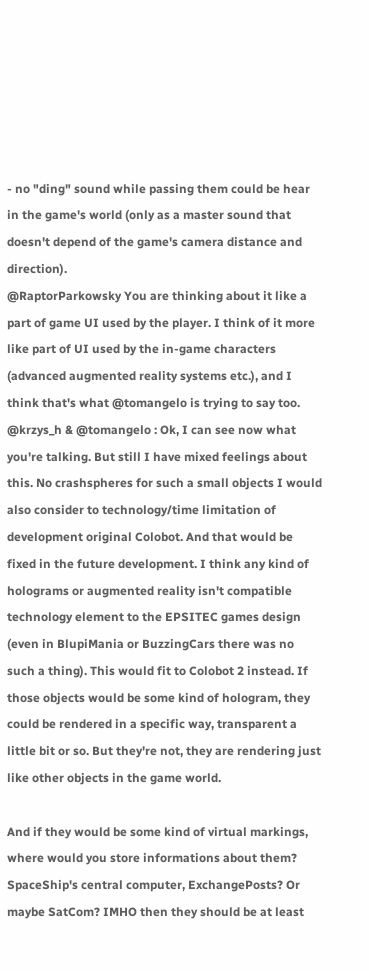- no "ding" sound while passing them could be hear in the game's world (only as a master sound that doesn't depend of the game's camera distance and direction).
@RaptorParkowsky You are thinking about it like a part of game UI used by the player. I think of it more like part of UI used by the in-game characters (advanced augmented reality systems etc.), and I think that's what @tomangelo is trying to say too.
@krzys_h & @tomangelo : Ok, I can see now what you're talking. But still I have mixed feelings about this. No crashspheres for such a small objects I would also consider to technology/time limitation of development original Colobot. And that would be fixed in the future development. I think any kind of holograms or augmented reality isn't compatible technology element to the EPSITEC games design (even in BlupiMania or BuzzingCars there was no such a thing). This would fit to Colobot 2 instead. If those objects would be some kind of hologram, they could be rendered in a specific way, transparent a little bit or so. But they're not, they are rendering just like other objects in the game world.

And if they would be some kind of virtual markings, where would you store informations about them? SpaceShip's central computer, ExchangePosts? Or maybe SatCom? IMHO then they should be at least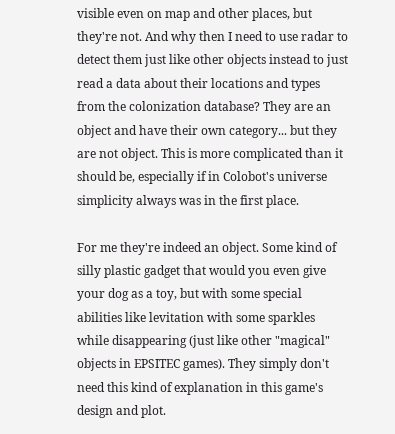visible even on map and other places, but they're not. And why then I need to use radar to detect them just like other objects instead to just read a data about their locations and types from the colonization database? They are an object and have their own category... but they are not object. This is more complicated than it should be, especially if in Colobot's universe simplicity always was in the first place.

For me they're indeed an object. Some kind of silly plastic gadget that would you even give your dog as a toy, but with some special abilities like levitation with some sparkles while disappearing (just like other "magical" objects in EPSITEC games). They simply don't need this kind of explanation in this game's design and plot.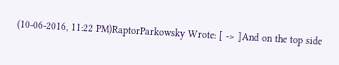(10-06-2016, 11:22 PM)RaptorParkowsky Wrote: [ -> ]And on the top side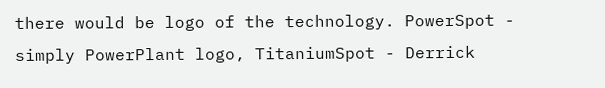there would be logo of the technology. PowerSpot - simply PowerPlant logo, TitaniumSpot - Derrick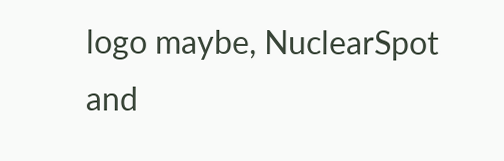logo maybe, NuclearSpot and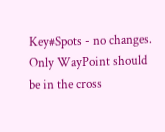Key#Spots - no changes. Only WayPoint should be in the cross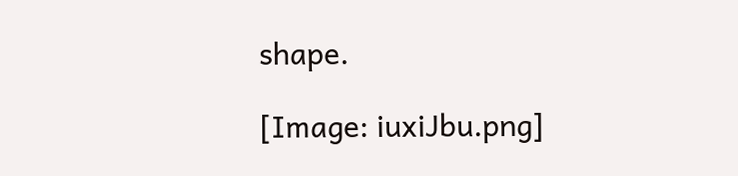shape.

[Image: iuxiJbu.png]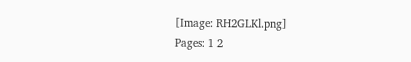[Image: RH2GLKl.png]
Pages: 1 2